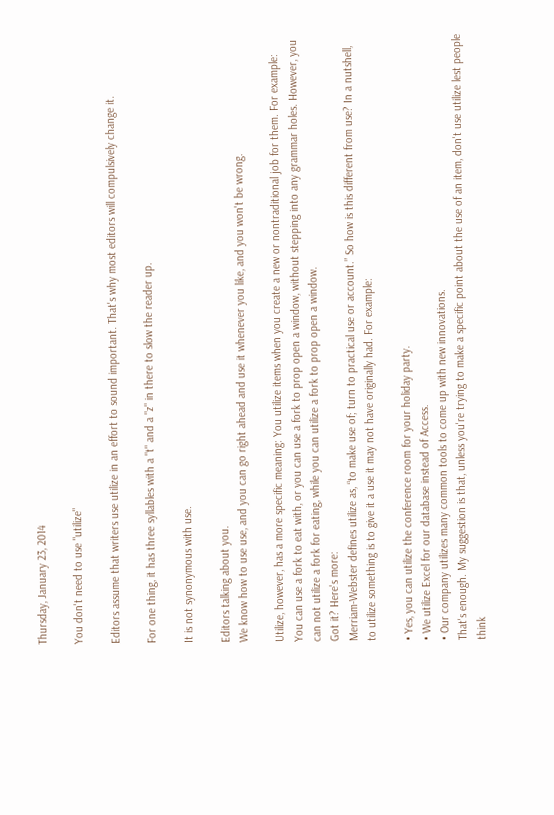Thursday, January 23, 2014

You don't need to use "utilize"

Editors assume that writers use utilize in an effort to sound important. That's why most editors will compulsively change it.

For one thing, it has three syllables with a "t" and a "z" in there to slow the reader up.

It is not synonymous with use.

Editors talking about you.
We know how to use use, and you can go right ahead and use it whenever you like, and you won't be wrong.

Utilize, however, has a more specific meaning: You utilize items when you create a new or nontraditional job for them. For example:
You can use a fork to eat with, or you can use a fork to prop open a window, without stepping into any grammar holes. However, you can not utilize a fork for eating, while you can utilize a fork to prop open a window.
Got it? Here's more:
Merriam-Webster defines utilize as, “to make use of; turn to practical use or account.” So how is this different from use? In a nutshell, to utilize something is to give it a use it may not have originally had. For example:

• Yes, you can utilize the conference room for your holiday party.
• We utilize Excel for our database instead of Access.
• Our company utilizes many common tools to come up with new innovations.
That's enough. My suggestion is that, unless you're trying to make a specific point about the use of an item, don't use utilize lest people think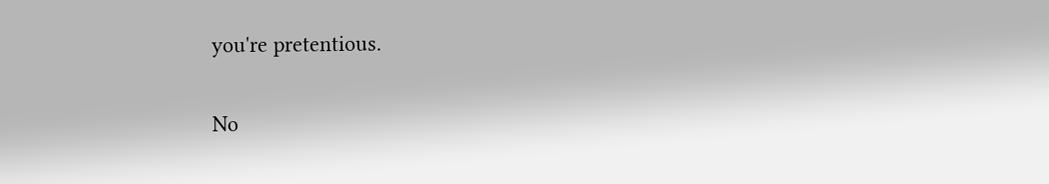you're pretentious.

No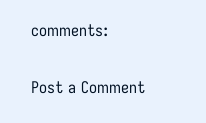comments:

Post a Comment